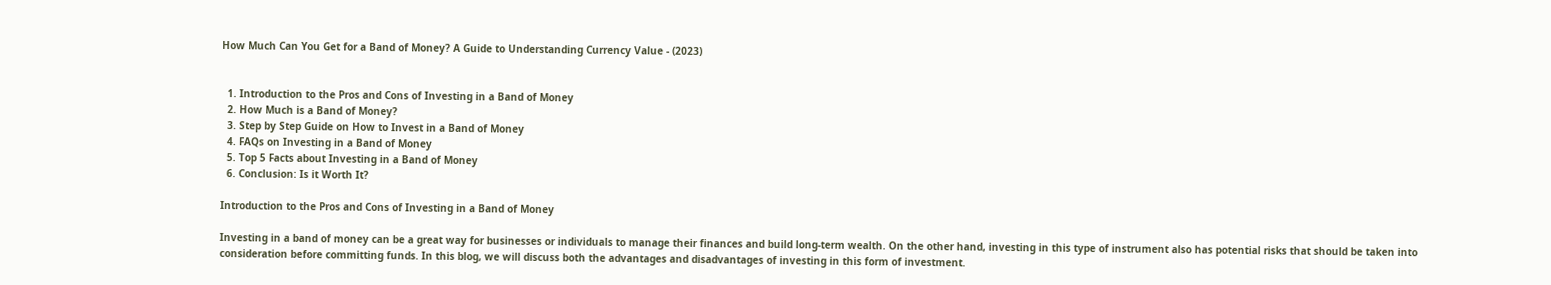How Much Can You Get for a Band of Money? A Guide to Understanding Currency Value - (2023)


  1. Introduction to the Pros and Cons of Investing in a Band of Money
  2. How Much is a Band of Money?
  3. Step by Step Guide on How to Invest in a Band of Money
  4. FAQs on Investing in a Band of Money
  5. Top 5 Facts about Investing in a Band of Money
  6. Conclusion: Is it Worth It?

Introduction to the Pros and Cons of Investing in a Band of Money

Investing in a band of money can be a great way for businesses or individuals to manage their finances and build long-term wealth. On the other hand, investing in this type of instrument also has potential risks that should be taken into consideration before committing funds. In this blog, we will discuss both the advantages and disadvantages of investing in this form of investment.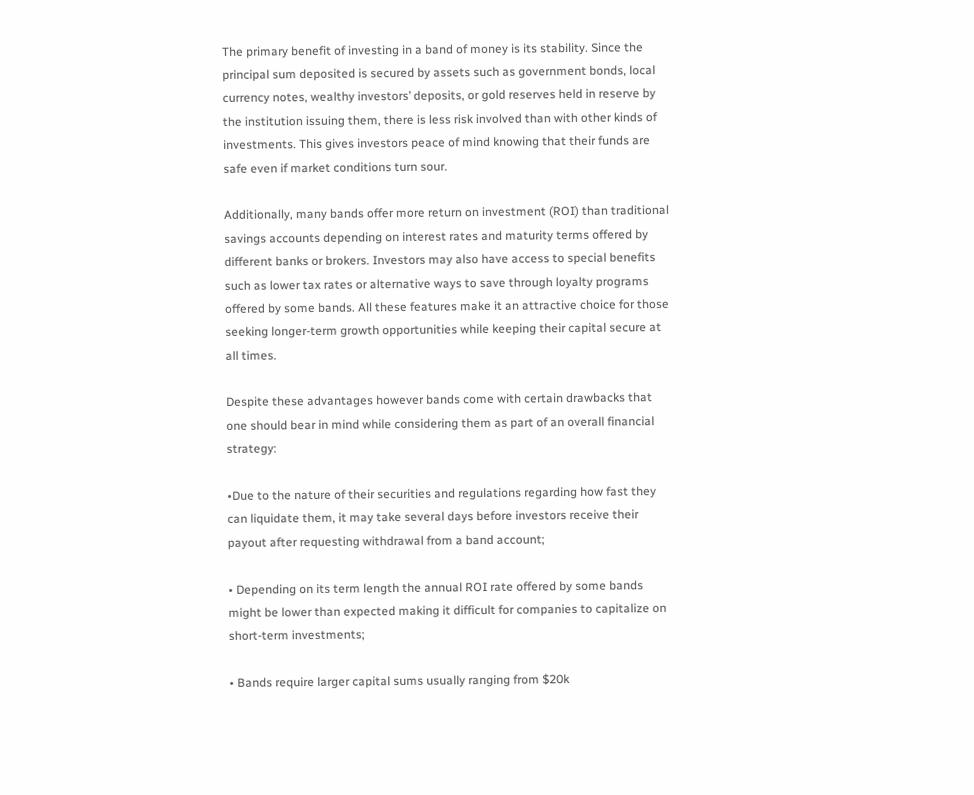The primary benefit of investing in a band of money is its stability. Since the principal sum deposited is secured by assets such as government bonds, local currency notes, wealthy investors’ deposits, or gold reserves held in reserve by the institution issuing them, there is less risk involved than with other kinds of investments. This gives investors peace of mind knowing that their funds are safe even if market conditions turn sour.

Additionally, many bands offer more return on investment (ROI) than traditional savings accounts depending on interest rates and maturity terms offered by different banks or brokers. Investors may also have access to special benefits such as lower tax rates or alternative ways to save through loyalty programs offered by some bands. All these features make it an attractive choice for those seeking longer-term growth opportunities while keeping their capital secure at all times.

Despite these advantages however bands come with certain drawbacks that one should bear in mind while considering them as part of an overall financial strategy:

•Due to the nature of their securities and regulations regarding how fast they can liquidate them, it may take several days before investors receive their payout after requesting withdrawal from a band account;

• Depending on its term length the annual ROI rate offered by some bands might be lower than expected making it difficult for companies to capitalize on short-term investments;

• Bands require larger capital sums usually ranging from $20k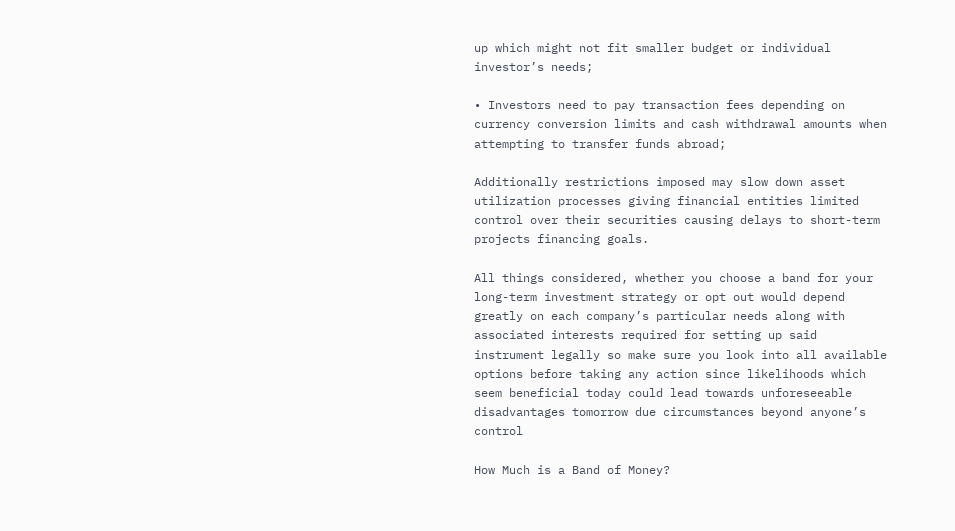up which might not fit smaller budget or individual investor’s needs;

• Investors need to pay transaction fees depending on currency conversion limits and cash withdrawal amounts when attempting to transfer funds abroad;

Additionally restrictions imposed may slow down asset utilization processes giving financial entities limited control over their securities causing delays to short-term projects financing goals.

All things considered, whether you choose a band for your long-term investment strategy or opt out would depend greatly on each company’s particular needs along with associated interests required for setting up said instrument legally so make sure you look into all available options before taking any action since likelihoods which seem beneficial today could lead towards unforeseeable disadvantages tomorrow due circumstances beyond anyone’s control

How Much is a Band of Money?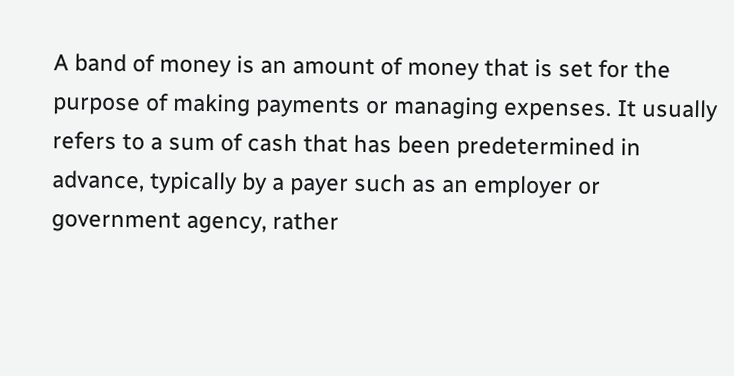A band of money is an amount of money that is set for the purpose of making payments or managing expenses. It usually refers to a sum of cash that has been predetermined in advance, typically by a payer such as an employer or government agency, rather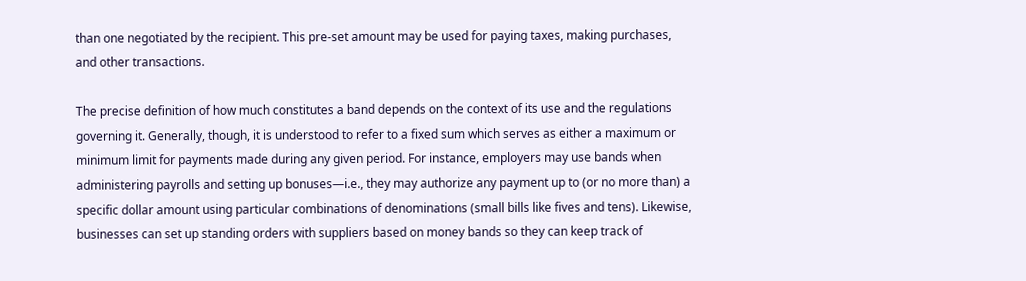than one negotiated by the recipient. This pre-set amount may be used for paying taxes, making purchases, and other transactions.

The precise definition of how much constitutes a band depends on the context of its use and the regulations governing it. Generally, though, it is understood to refer to a fixed sum which serves as either a maximum or minimum limit for payments made during any given period. For instance, employers may use bands when administering payrolls and setting up bonuses—i.e., they may authorize any payment up to (or no more than) a specific dollar amount using particular combinations of denominations (small bills like fives and tens). Likewise, businesses can set up standing orders with suppliers based on money bands so they can keep track of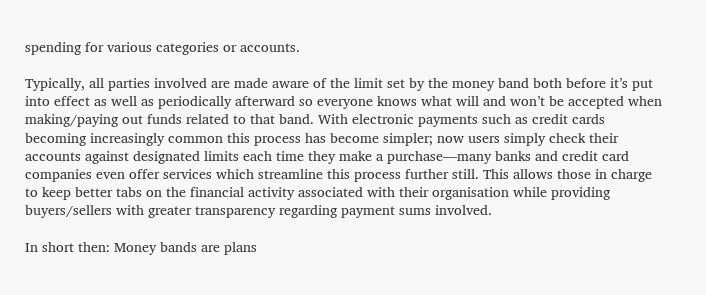spending for various categories or accounts.

Typically, all parties involved are made aware of the limit set by the money band both before it’s put into effect as well as periodically afterward so everyone knows what will and won’t be accepted when making/paying out funds related to that band. With electronic payments such as credit cards becoming increasingly common this process has become simpler; now users simply check their accounts against designated limits each time they make a purchase—many banks and credit card companies even offer services which streamline this process further still. This allows those in charge to keep better tabs on the financial activity associated with their organisation while providing buyers/sellers with greater transparency regarding payment sums involved.

In short then: Money bands are plans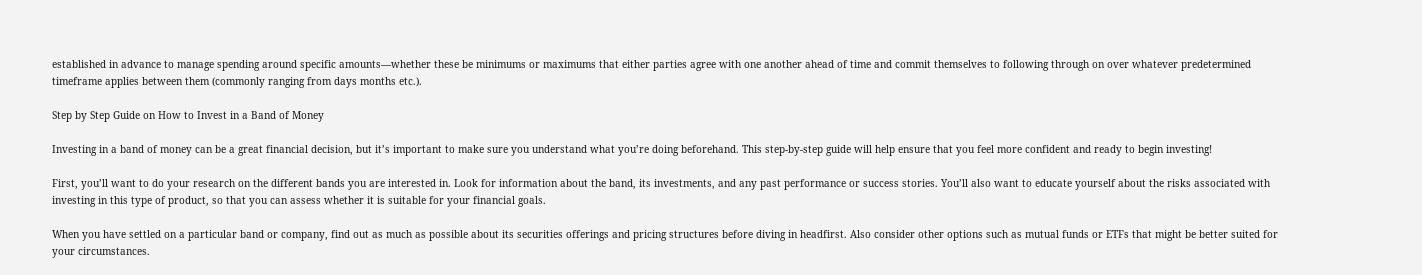established in advance to manage spending around specific amounts—whether these be minimums or maximums that either parties agree with one another ahead of time and commit themselves to following through on over whatever predetermined timeframe applies between them (commonly ranging from days months etc.).

Step by Step Guide on How to Invest in a Band of Money

Investing in a band of money can be a great financial decision, but it’s important to make sure you understand what you’re doing beforehand. This step-by-step guide will help ensure that you feel more confident and ready to begin investing!

First, you’ll want to do your research on the different bands you are interested in. Look for information about the band, its investments, and any past performance or success stories. You’ll also want to educate yourself about the risks associated with investing in this type of product, so that you can assess whether it is suitable for your financial goals.

When you have settled on a particular band or company, find out as much as possible about its securities offerings and pricing structures before diving in headfirst. Also consider other options such as mutual funds or ETFs that might be better suited for your circumstances.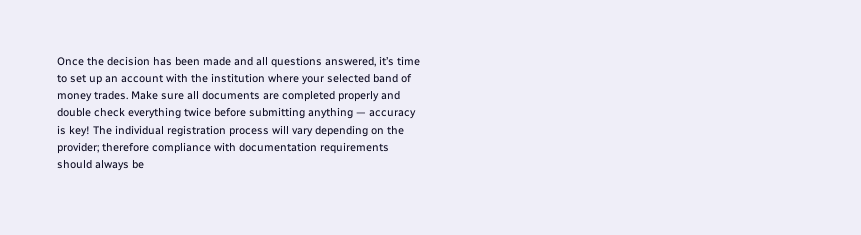Once the decision has been made and all questions answered, it’s time to set up an account with the institution where your selected band of money trades. Make sure all documents are completed properly and double check everything twice before submitting anything — accuracy is key! The individual registration process will vary depending on the provider; therefore compliance with documentation requirements should always be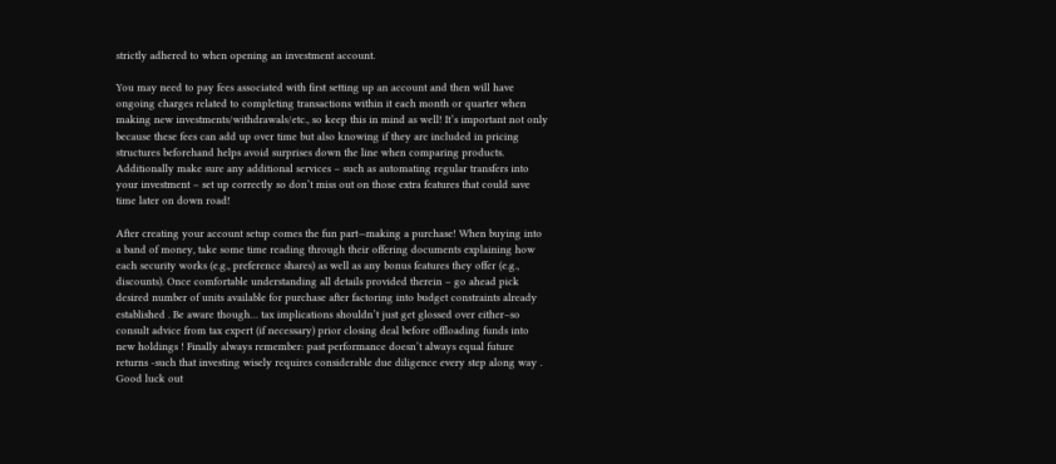strictly adhered to when opening an investment account.

You may need to pay fees associated with first setting up an account and then will have ongoing charges related to completing transactions within it each month or quarter when making new investments/withdrawals/etc., so keep this in mind as well! It’s important not only because these fees can add up over time but also knowing if they are included in pricing structures beforehand helps avoid surprises down the line when comparing products. Additionally make sure any additional services – such as automating regular transfers into your investment – set up correctly so don’t miss out on those extra features that could save time later on down road!

After creating your account setup comes the fun part—making a purchase! When buying into a band of money, take some time reading through their offering documents explaining how each security works (e.g., preference shares) as well as any bonus features they offer (e.g., discounts). Once comfortable understanding all details provided therein – go ahead pick desired number of units available for purchase after factoring into budget constraints already established . Be aware though… tax implications shouldn’t just get glossed over either–so consult advice from tax expert (if necessary) prior closing deal before offloading funds into new holdings ! Finally always remember: past performance doesn’t always equal future returns -such that investing wisely requires considerable due diligence every step along way . Good luck out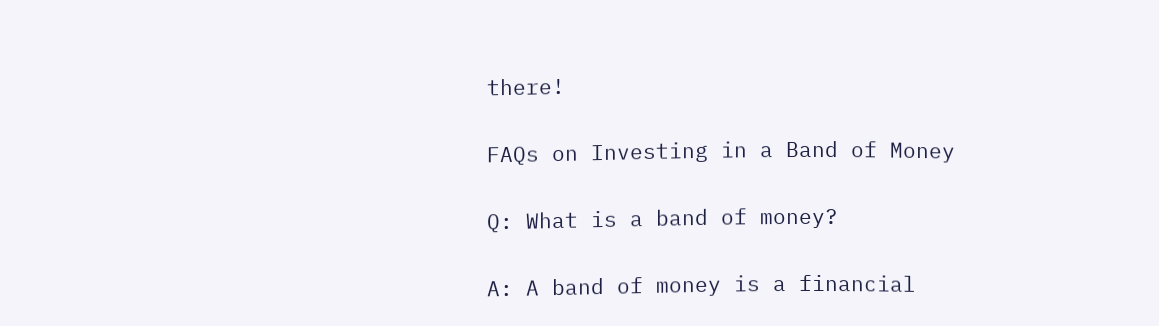there!

FAQs on Investing in a Band of Money

Q: What is a band of money?

A: A band of money is a financial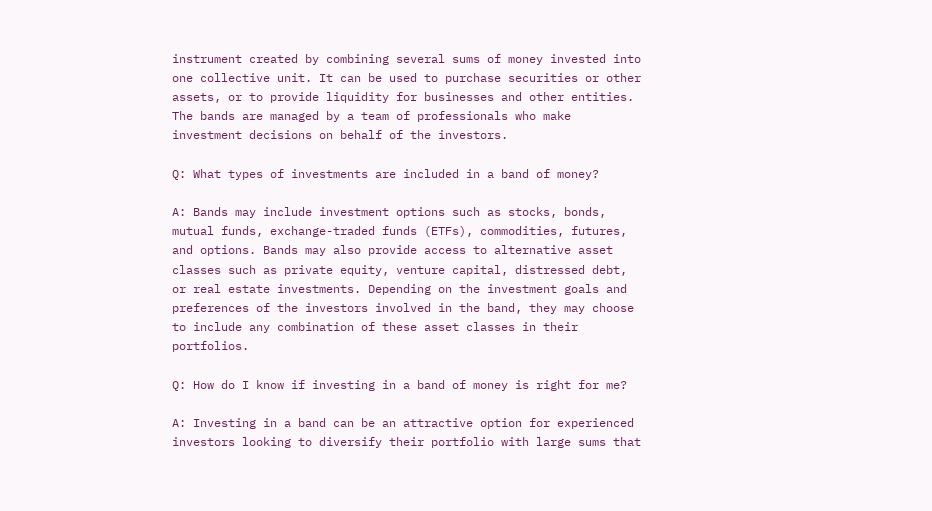instrument created by combining several sums of money invested into one collective unit. It can be used to purchase securities or other assets, or to provide liquidity for businesses and other entities. The bands are managed by a team of professionals who make investment decisions on behalf of the investors.

Q: What types of investments are included in a band of money?

A: Bands may include investment options such as stocks, bonds, mutual funds, exchange-traded funds (ETFs), commodities, futures, and options. Bands may also provide access to alternative asset classes such as private equity, venture capital, distressed debt, or real estate investments. Depending on the investment goals and preferences of the investors involved in the band, they may choose to include any combination of these asset classes in their portfolios.

Q: How do I know if investing in a band of money is right for me?

A: Investing in a band can be an attractive option for experienced investors looking to diversify their portfolio with large sums that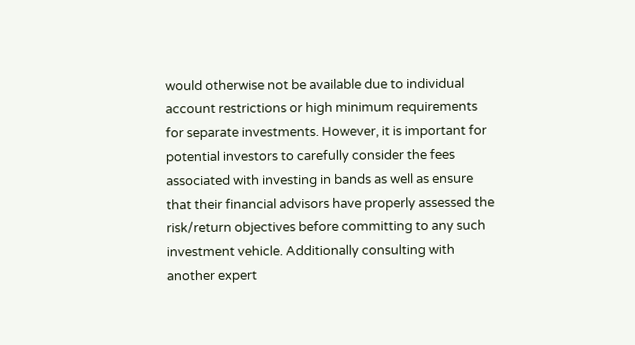would otherwise not be available due to individual account restrictions or high minimum requirements for separate investments. However, it is important for potential investors to carefully consider the fees associated with investing in bands as well as ensure that their financial advisors have properly assessed the risk/return objectives before committing to any such investment vehicle. Additionally consulting with another expert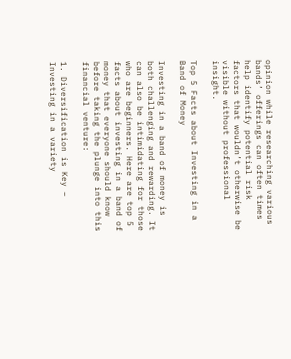opinion while researching various bands’ offerings can often times help identify potential risk factors that wouldn’t otherwise be visible without professional insight.

Top 5 Facts about Investing in a Band of Money

Investing in a band of money is both challenging and rewarding. It can also be intimidating for those who are beginners. Here are top 5 facts about investing in a band of money that everyone should know before taking the plunge into this financial venture:

1. Diversification is Key – Investing in a variety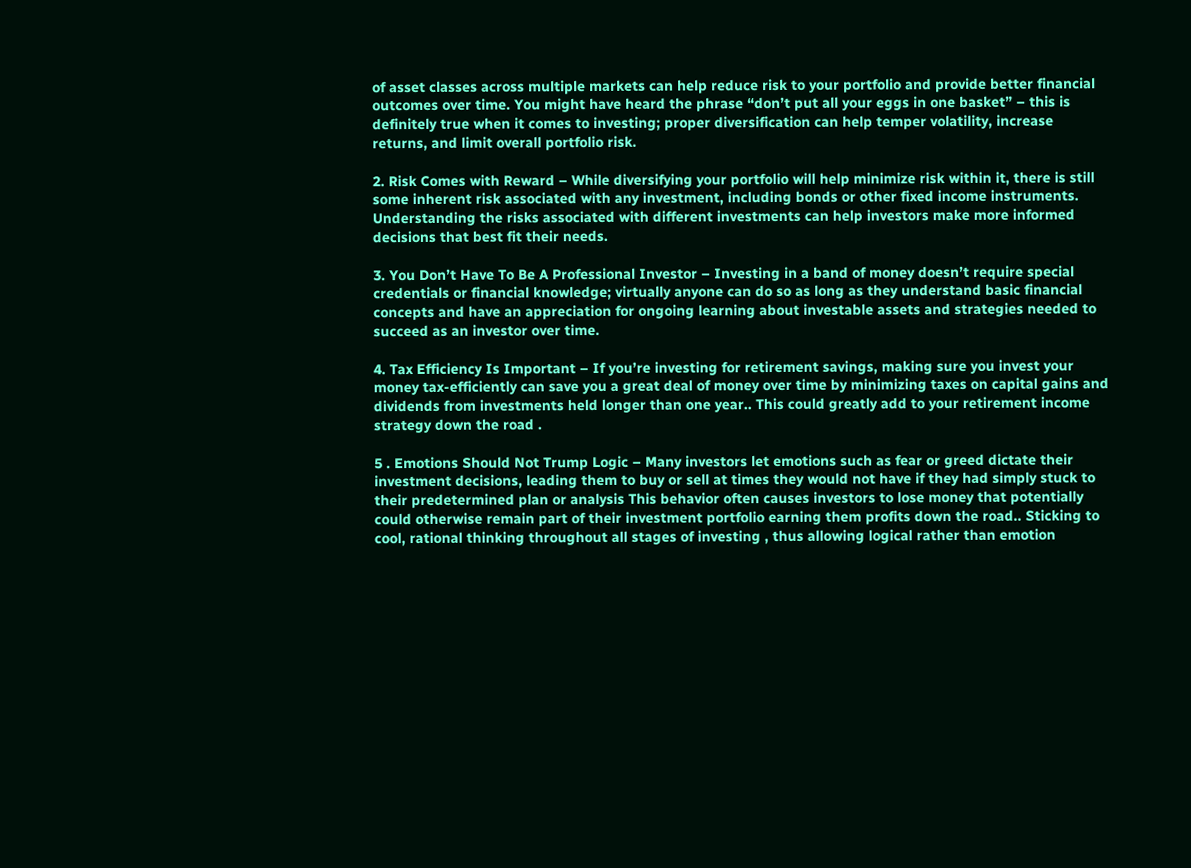of asset classes across multiple markets can help reduce risk to your portfolio and provide better financial outcomes over time. You might have heard the phrase “don’t put all your eggs in one basket” – this is definitely true when it comes to investing; proper diversification can help temper volatility, increase returns, and limit overall portfolio risk.

2. Risk Comes with Reward – While diversifying your portfolio will help minimize risk within it, there is still some inherent risk associated with any investment, including bonds or other fixed income instruments. Understanding the risks associated with different investments can help investors make more informed decisions that best fit their needs.

3. You Don’t Have To Be A Professional Investor – Investing in a band of money doesn’t require special credentials or financial knowledge; virtually anyone can do so as long as they understand basic financial concepts and have an appreciation for ongoing learning about investable assets and strategies needed to succeed as an investor over time.

4. Tax Efficiency Is Important – If you’re investing for retirement savings, making sure you invest your money tax-efficiently can save you a great deal of money over time by minimizing taxes on capital gains and dividends from investments held longer than one year.. This could greatly add to your retirement income strategy down the road .

5 . Emotions Should Not Trump Logic – Many investors let emotions such as fear or greed dictate their investment decisions, leading them to buy or sell at times they would not have if they had simply stuck to their predetermined plan or analysis This behavior often causes investors to lose money that potentially could otherwise remain part of their investment portfolio earning them profits down the road.. Sticking to cool, rational thinking throughout all stages of investing , thus allowing logical rather than emotion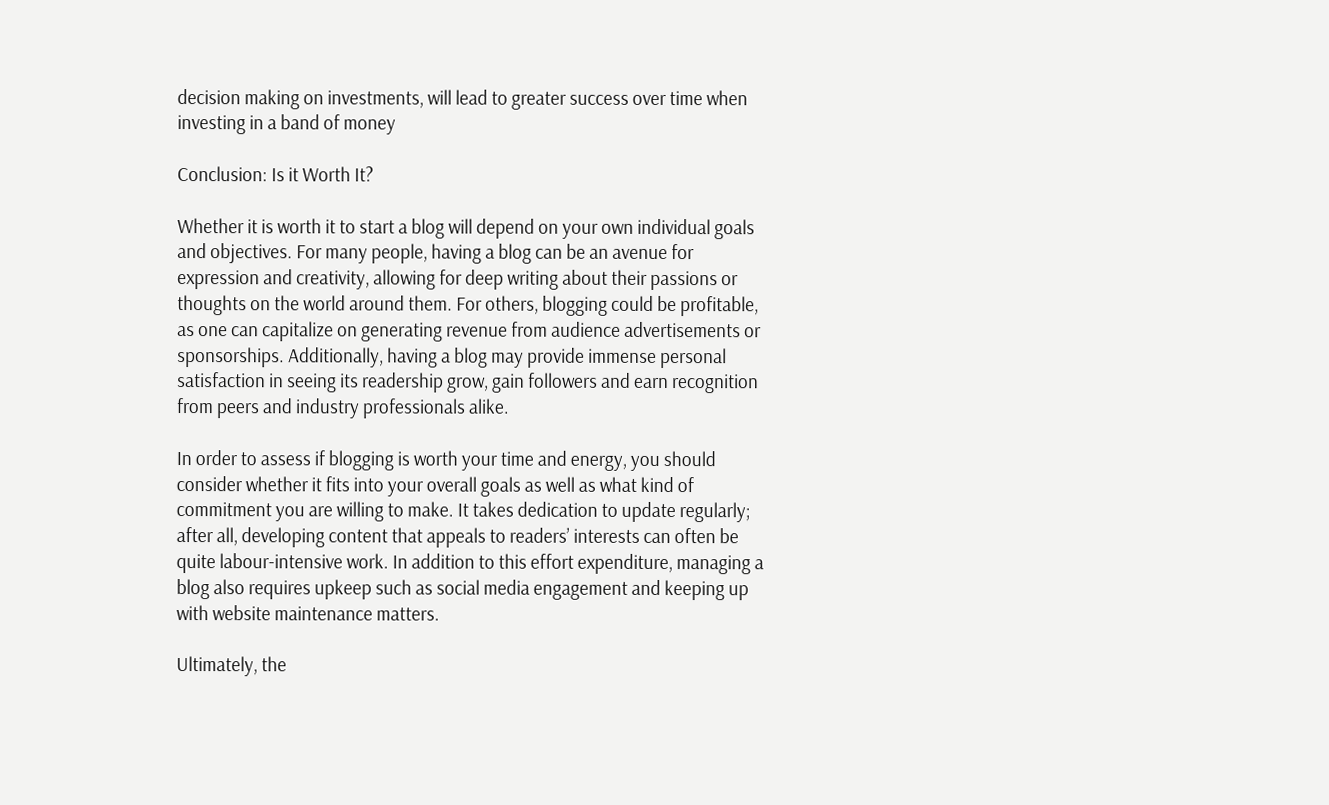decision making on investments, will lead to greater success over time when investing in a band of money

Conclusion: Is it Worth It?

Whether it is worth it to start a blog will depend on your own individual goals and objectives. For many people, having a blog can be an avenue for expression and creativity, allowing for deep writing about their passions or thoughts on the world around them. For others, blogging could be profitable, as one can capitalize on generating revenue from audience advertisements or sponsorships. Additionally, having a blog may provide immense personal satisfaction in seeing its readership grow, gain followers and earn recognition from peers and industry professionals alike.

In order to assess if blogging is worth your time and energy, you should consider whether it fits into your overall goals as well as what kind of commitment you are willing to make. It takes dedication to update regularly; after all, developing content that appeals to readers’ interests can often be quite labour-intensive work. In addition to this effort expenditure, managing a blog also requires upkeep such as social media engagement and keeping up with website maintenance matters.

Ultimately, the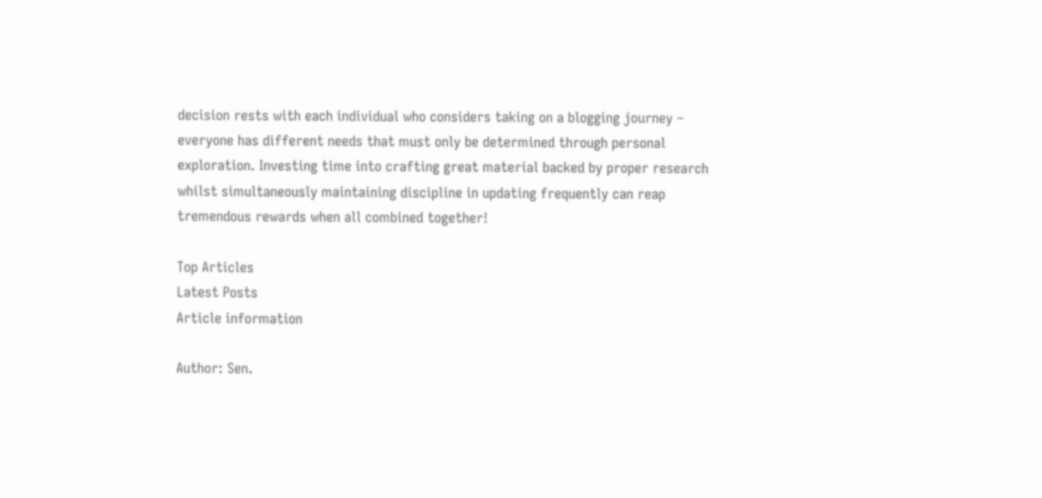decision rests with each individual who considers taking on a blogging journey – everyone has different needs that must only be determined through personal exploration. Investing time into crafting great material backed by proper research whilst simultaneously maintaining discipline in updating frequently can reap tremendous rewards when all combined together!

Top Articles
Latest Posts
Article information

Author: Sen.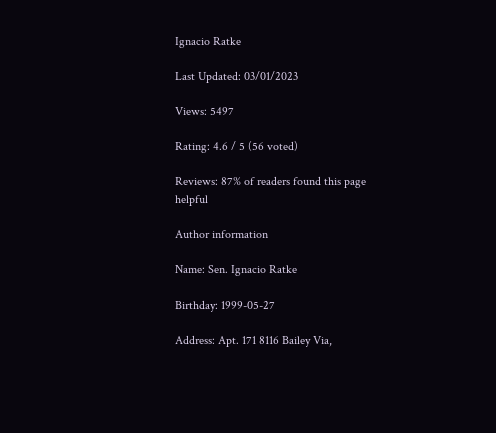Ignacio Ratke

Last Updated: 03/01/2023

Views: 5497

Rating: 4.6 / 5 (56 voted)

Reviews: 87% of readers found this page helpful

Author information

Name: Sen. Ignacio Ratke

Birthday: 1999-05-27

Address: Apt. 171 8116 Bailey Via,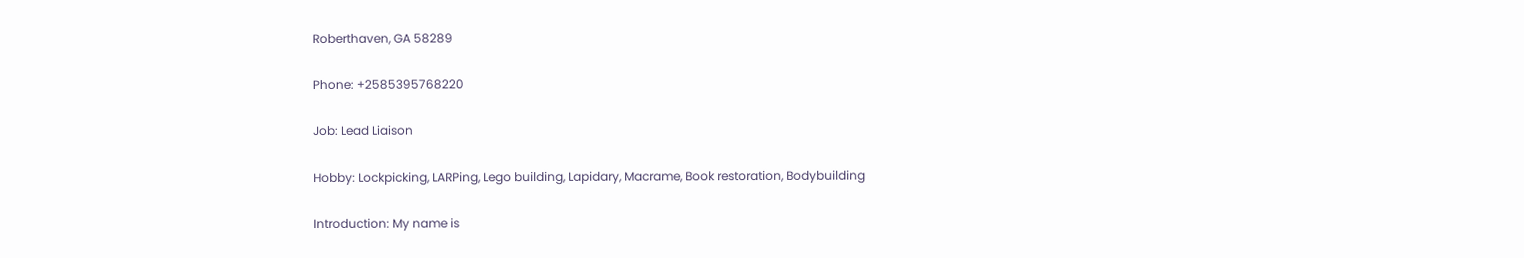Roberthaven, GA 58289

Phone: +2585395768220

Job: Lead Liaison

Hobby: Lockpicking, LARPing, Lego building, Lapidary, Macrame, Book restoration, Bodybuilding

Introduction: My name is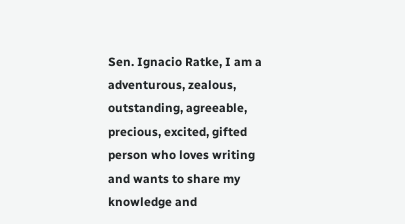Sen. Ignacio Ratke, I am a adventurous, zealous, outstanding, agreeable, precious, excited, gifted person who loves writing and wants to share my knowledge and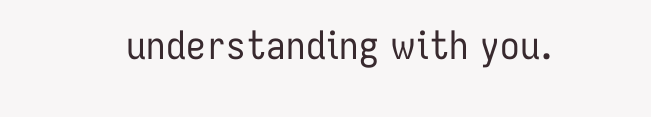understanding with you.